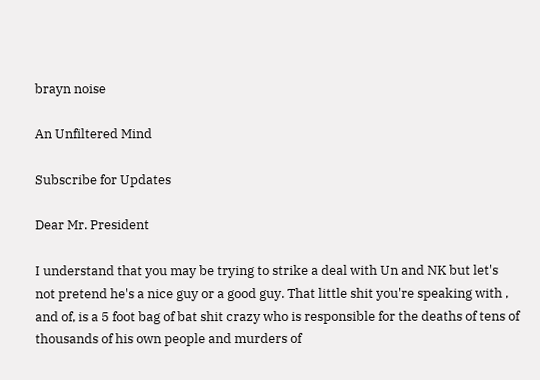brayn noise

An Unfiltered Mind

Subscribe for Updates

Dear Mr. President

I understand that you may be trying to strike a deal with Un and NK but let's not pretend he's a nice guy or a good guy. That little shit you're speaking with , and of, is a 5 foot bag of bat shit crazy who is responsible for the deaths of tens of thousands of his own people and murders of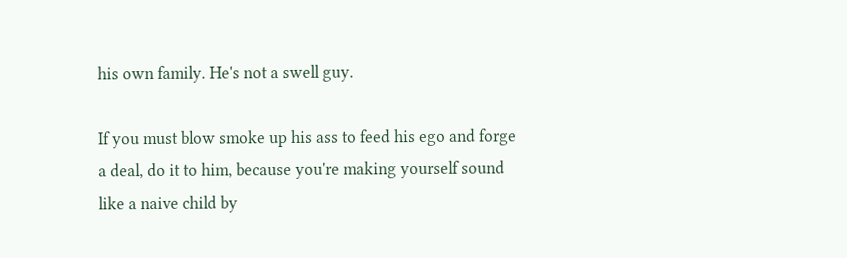his own family. He's not a swell guy.

If you must blow smoke up his ass to feed his ego and forge a deal, do it to him, because you're making yourself sound like a naive child by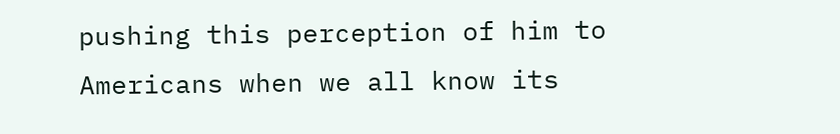pushing this perception of him to Americans when we all know its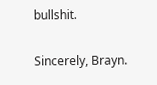bullshit.

Sincerely, Brayn.